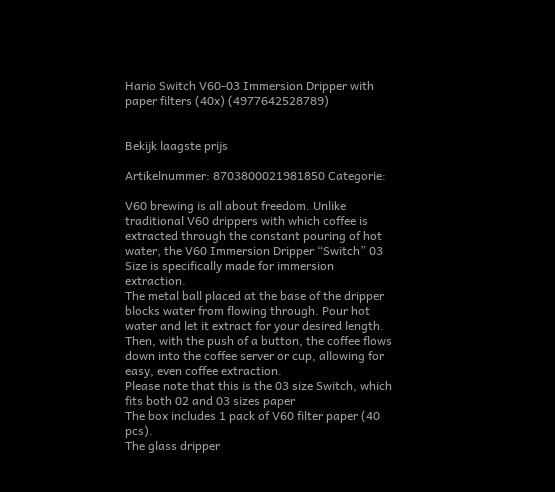Hario Switch V60-03 Immersion Dripper with paper filters (40x) (4977642528789)


Bekijk laagste prijs

Artikelnummer: 8703800021981850 Categorie:

V60 brewing is all about freedom. Unlike traditional V60 drippers with which coffee is extracted through the constant pouring of hot water, the V60 Immersion Dripper “Switch” 03 Size is specifically made for immersion extraction.
The metal ball placed at the base of the dripper blocks water from flowing through. Pour hot water and let it extract for your desired length. Then, with the push of a button, the coffee flows down into the coffee server or cup, allowing for easy, even coffee extraction.
Please note that this is the 03 size Switch, which fits both 02 and 03 sizes paper
The box includes 1 pack of V60 filter paper (40 pcs).
The glass dripper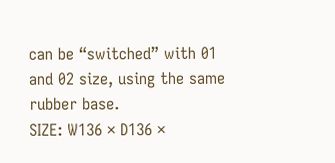can be “switched” with 01 and 02 size, using the same rubber base.
SIZE: W136 × D136 ×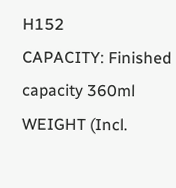H152
CAPACITY: Finished capacity 360ml
WEIGHT (Incl.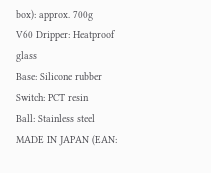box): approx. 700g
V60 Dripper: Heatproof glass
Base: Silicone rubber
Switch: PCT resin
Ball: Stainless steel
MADE IN JAPAN (EAN: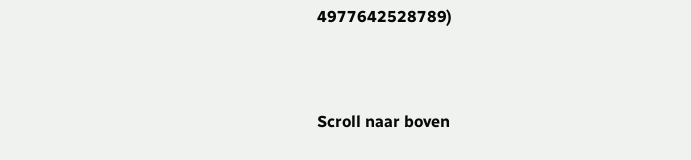4977642528789)



Scroll naar boven